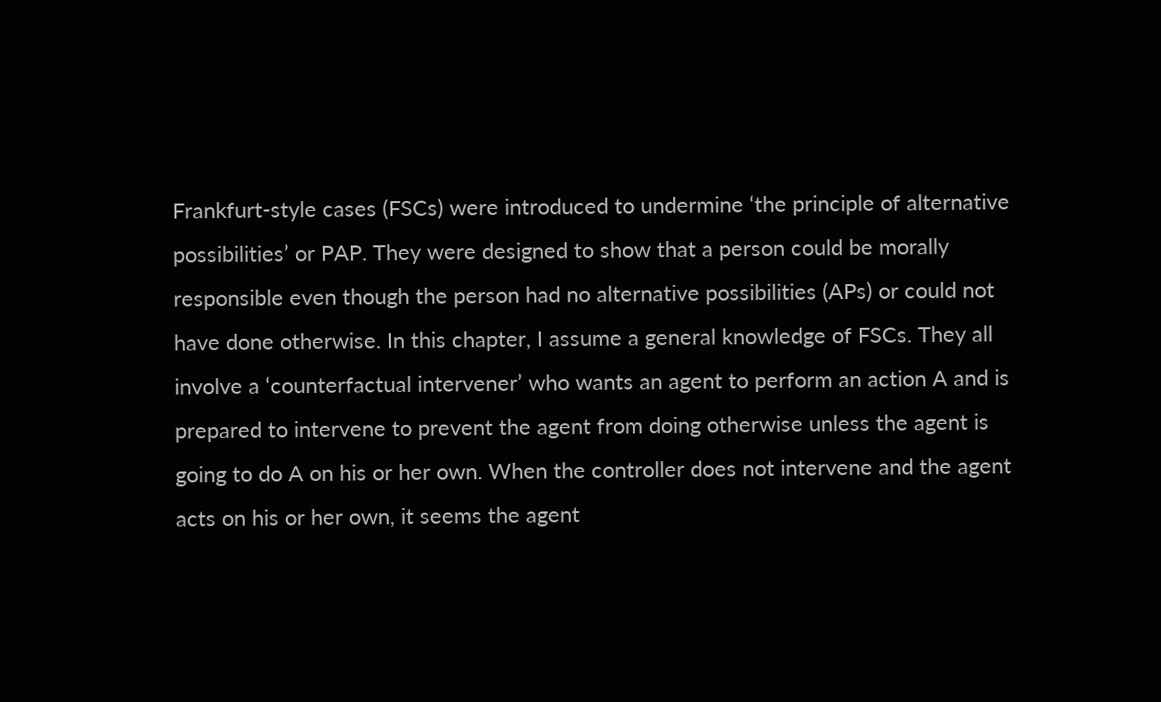Frankfurt-style cases (FSCs) were introduced to undermine ‘the principle of alternative possibilities’ or PAP. They were designed to show that a person could be morally responsible even though the person had no alternative possibilities (APs) or could not have done otherwise. In this chapter, I assume a general knowledge of FSCs. They all involve a ‘counterfactual intervener’ who wants an agent to perform an action A and is prepared to intervene to prevent the agent from doing otherwise unless the agent is going to do A on his or her own. When the controller does not intervene and the agent acts on his or her own, it seems the agent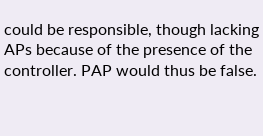could be responsible, though lacking APs because of the presence of the controller. PAP would thus be false.